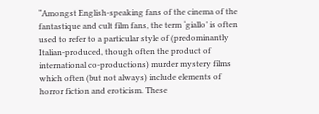“Amongst English-speaking fans of the cinema of the fantastique and cult film fans, the term ‘giallo’ is often used to refer to a particular style of (predominantly Italian-produced, though often the product of international co-productions) murder mystery films which often (but not always) include elements of horror fiction and eroticism. These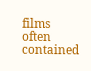films often contained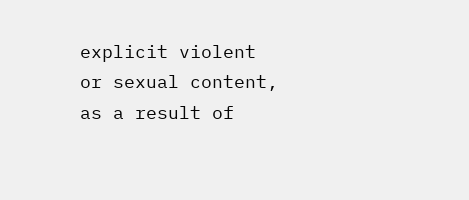explicit violent or sexual content, as a result of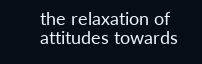the relaxation of attitudes towards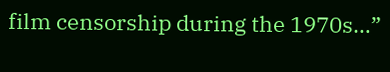film censorship during the 1970s…”